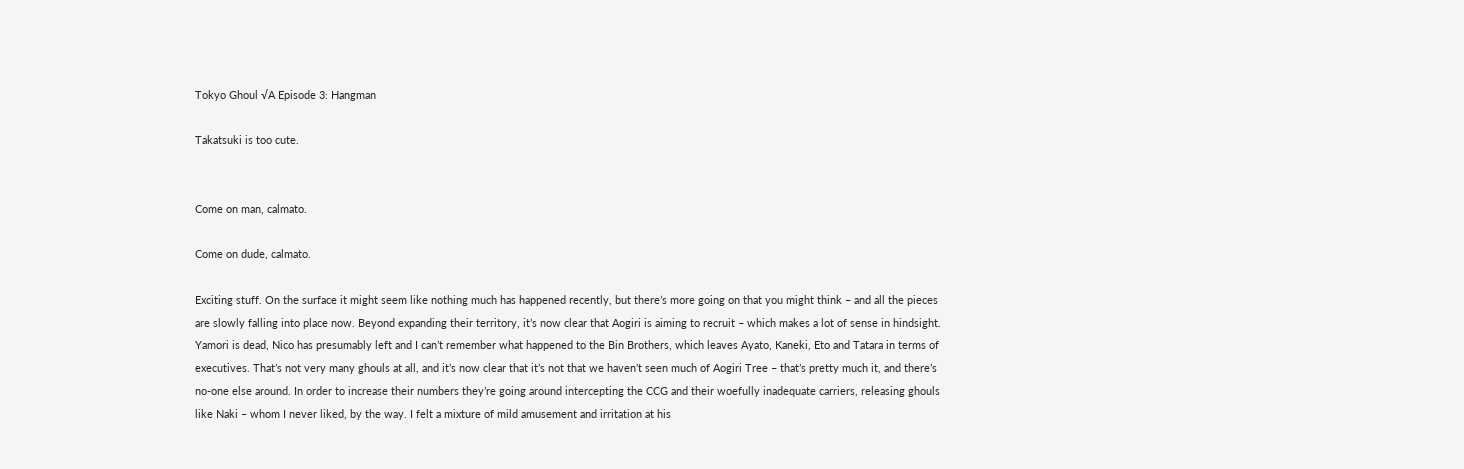Tokyo Ghoul √A Episode 3: Hangman

Takatsuki is too cute.


Come on man, calmato.

Come on dude, calmato.

Exciting stuff. On the surface it might seem like nothing much has happened recently, but there’s more going on that you might think – and all the pieces are slowly falling into place now. Beyond expanding their territory, it’s now clear that Aogiri is aiming to recruit – which makes a lot of sense in hindsight. Yamori is dead, Nico has presumably left and I can’t remember what happened to the Bin Brothers, which leaves Ayato, Kaneki, Eto and Tatara in terms of executives. That’s not very many ghouls at all, and it’s now clear that it’s not that we haven’t seen much of Aogiri Tree – that’s pretty much it, and there’s no-one else around. In order to increase their numbers they’re going around intercepting the CCG and their woefully inadequate carriers, releasing ghouls like Naki – whom I never liked, by the way. I felt a mixture of mild amusement and irritation at his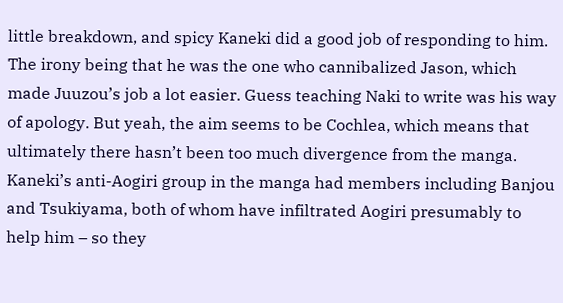little breakdown, and spicy Kaneki did a good job of responding to him. The irony being that he was the one who cannibalized Jason, which made Juuzou’s job a lot easier. Guess teaching Naki to write was his way of apology. But yeah, the aim seems to be Cochlea, which means that ultimately there hasn’t been too much divergence from the manga. Kaneki’s anti-Aogiri group in the manga had members including Banjou and Tsukiyama, both of whom have infiltrated Aogiri presumably to help him – so they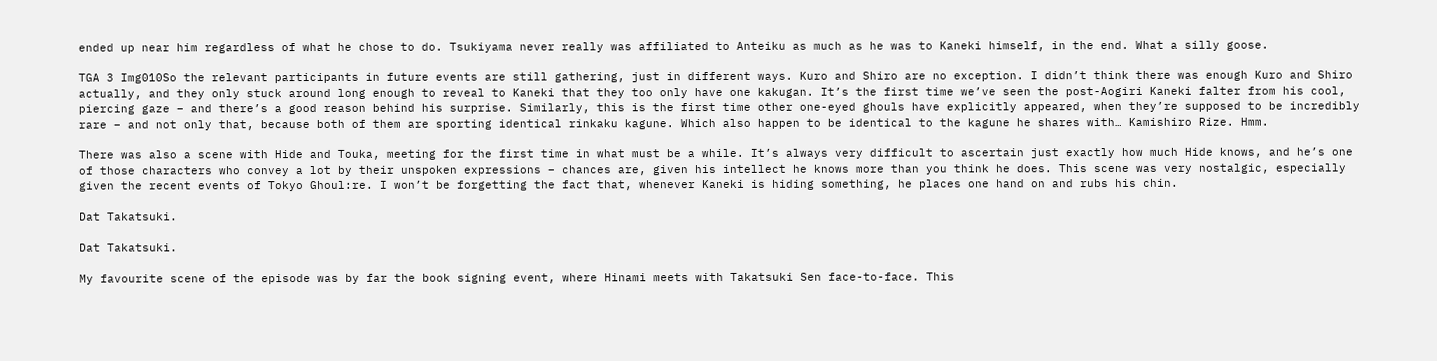ended up near him regardless of what he chose to do. Tsukiyama never really was affiliated to Anteiku as much as he was to Kaneki himself, in the end. What a silly goose.

TGA 3 Img010So the relevant participants in future events are still gathering, just in different ways. Kuro and Shiro are no exception. I didn’t think there was enough Kuro and Shiro actually, and they only stuck around long enough to reveal to Kaneki that they too only have one kakugan. It’s the first time we’ve seen the post-Aogiri Kaneki falter from his cool, piercing gaze – and there’s a good reason behind his surprise. Similarly, this is the first time other one-eyed ghouls have explicitly appeared, when they’re supposed to be incredibly rare – and not only that, because both of them are sporting identical rinkaku kagune. Which also happen to be identical to the kagune he shares with… Kamishiro Rize. Hmm.

There was also a scene with Hide and Touka, meeting for the first time in what must be a while. It’s always very difficult to ascertain just exactly how much Hide knows, and he’s one of those characters who convey a lot by their unspoken expressions – chances are, given his intellect he knows more than you think he does. This scene was very nostalgic, especially given the recent events of Tokyo Ghoul:re. I won’t be forgetting the fact that, whenever Kaneki is hiding something, he places one hand on and rubs his chin.

Dat Takatsuki.

Dat Takatsuki.

My favourite scene of the episode was by far the book signing event, where Hinami meets with Takatsuki Sen face-to-face. This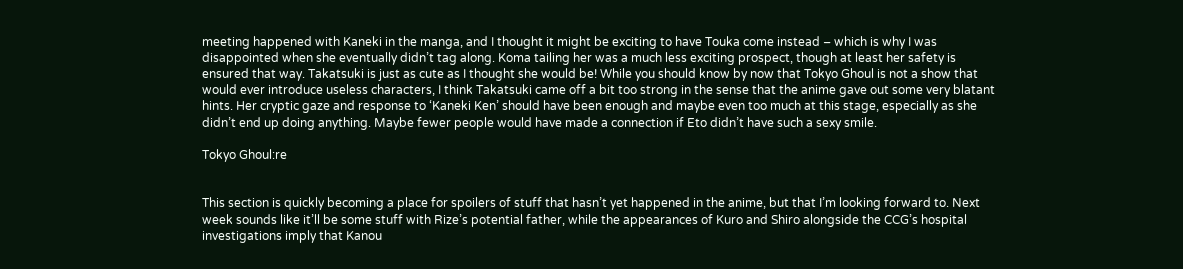meeting happened with Kaneki in the manga, and I thought it might be exciting to have Touka come instead – which is why I was disappointed when she eventually didn’t tag along. Koma tailing her was a much less exciting prospect, though at least her safety is ensured that way. Takatsuki is just as cute as I thought she would be! While you should know by now that Tokyo Ghoul is not a show that would ever introduce useless characters, I think Takatsuki came off a bit too strong in the sense that the anime gave out some very blatant hints. Her cryptic gaze and response to ‘Kaneki Ken’ should have been enough and maybe even too much at this stage, especially as she didn’t end up doing anything. Maybe fewer people would have made a connection if Eto didn’t have such a sexy smile.

Tokyo Ghoul:re


This section is quickly becoming a place for spoilers of stuff that hasn’t yet happened in the anime, but that I’m looking forward to. Next week sounds like it’ll be some stuff with Rize’s potential father, while the appearances of Kuro and Shiro alongside the CCG’s hospital investigations imply that Kanou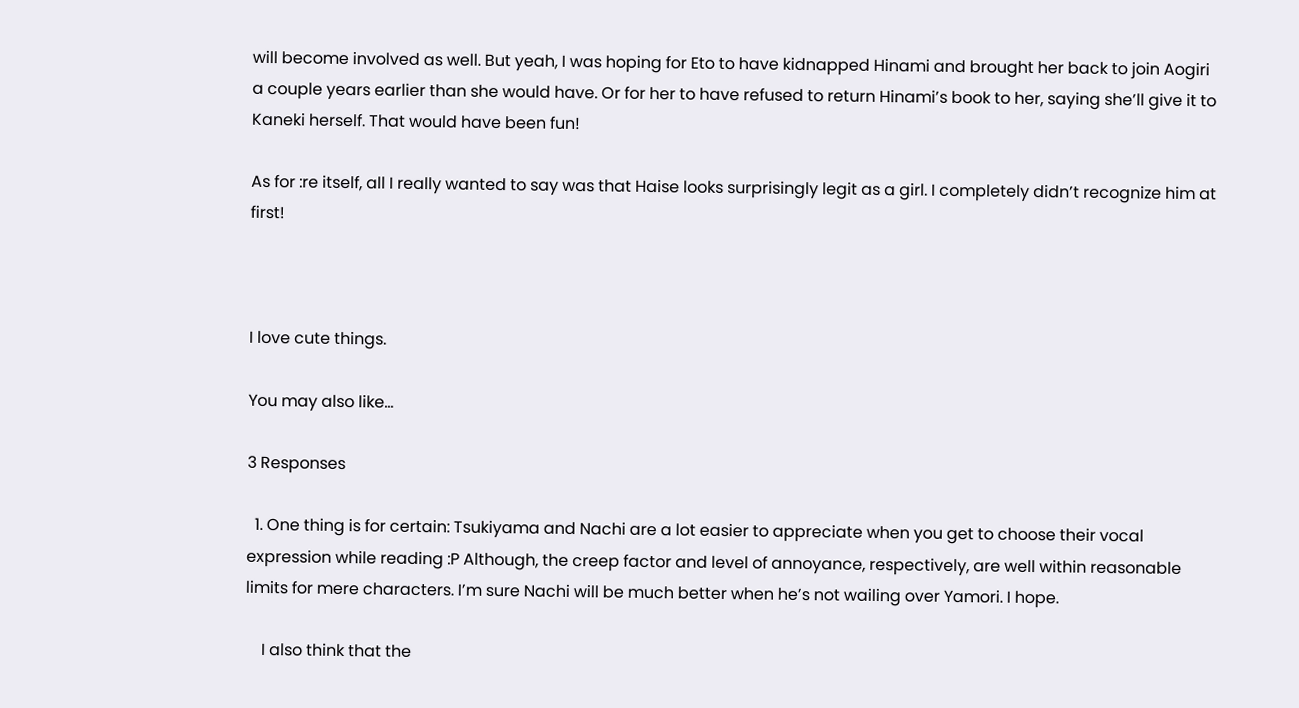will become involved as well. But yeah, I was hoping for Eto to have kidnapped Hinami and brought her back to join Aogiri a couple years earlier than she would have. Or for her to have refused to return Hinami’s book to her, saying she’ll give it to Kaneki herself. That would have been fun!

As for :re itself, all I really wanted to say was that Haise looks surprisingly legit as a girl. I completely didn’t recognize him at first!



I love cute things.

You may also like...

3 Responses

  1. One thing is for certain: Tsukiyama and Nachi are a lot easier to appreciate when you get to choose their vocal expression while reading :P Although, the creep factor and level of annoyance, respectively, are well within reasonable limits for mere characters. I’m sure Nachi will be much better when he’s not wailing over Yamori. I hope.

    I also think that the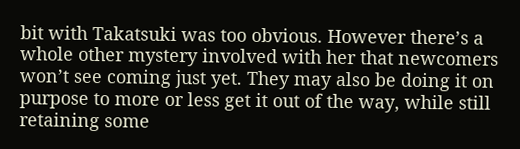bit with Takatsuki was too obvious. However there’s a whole other mystery involved with her that newcomers won’t see coming just yet. They may also be doing it on purpose to more or less get it out of the way, while still retaining some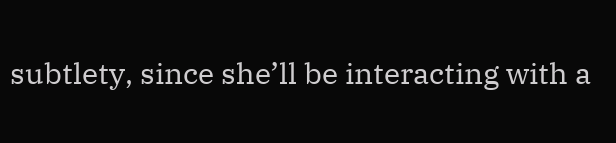subtlety, since she’ll be interacting with a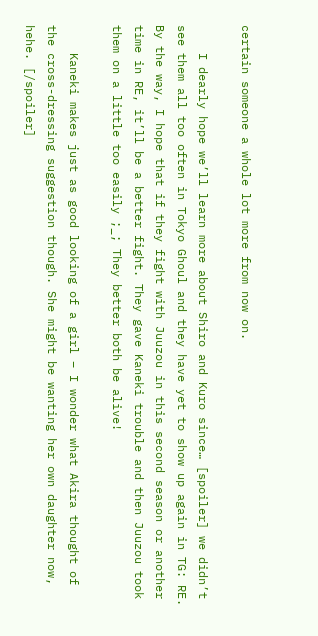certain someone a whole lot more from now on.

    I dearly hope we’ll learn more about Shiro and Kuro since… [spoiler] we didn’t see them all too often in Tokyo Ghoul and they have yet to show up again in TG: RE. By the way, I hope that if they fight with Juuzou in this second season or another time in RE, it’ll be a better fight. They gave Kaneki trouble and then Juuzou took them on a little too easily ;_; They better both be alive!

    Kaneki makes just as good looking of a girl – I wonder what Akira thought of the cross-dressing suggestion though. She might be wanting her own daughter now, hehe. [/spoiler]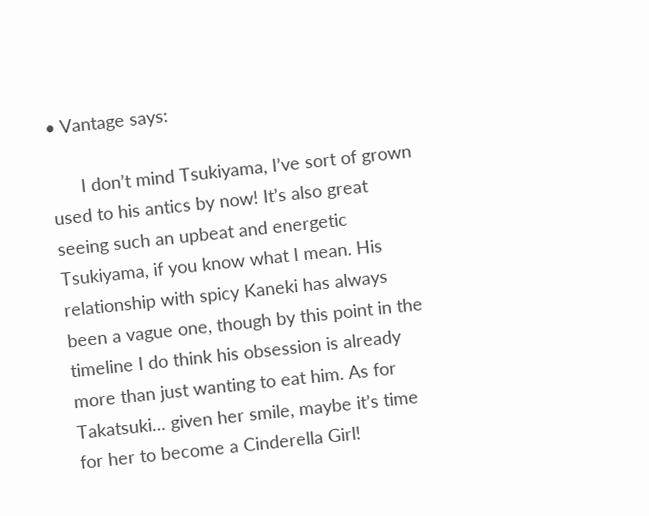• Vantage says:

      I don’t mind Tsukiyama, I’ve sort of grown used to his antics by now! It’s also great seeing such an upbeat and energetic Tsukiyama, if you know what I mean. His relationship with spicy Kaneki has always been a vague one, though by this point in the timeline I do think his obsession is already more than just wanting to eat him. As for Takatsuki… given her smile, maybe it’s time for her to become a Cinderella Girl!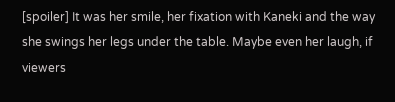[spoiler] It was her smile, her fixation with Kaneki and the way she swings her legs under the table. Maybe even her laugh, if viewers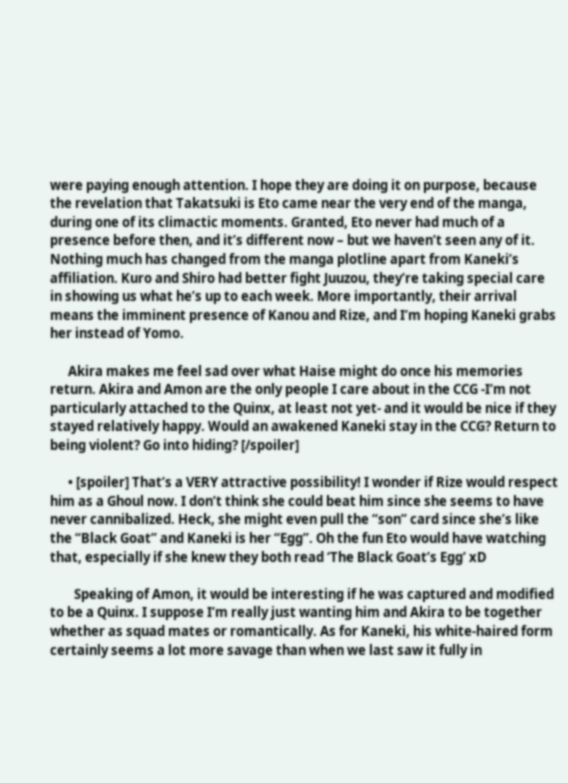were paying enough attention. I hope they are doing it on purpose, because the revelation that Takatsuki is Eto came near the very end of the manga, during one of its climactic moments. Granted, Eto never had much of a presence before then, and it’s different now – but we haven’t seen any of it. Nothing much has changed from the manga plotline apart from Kaneki’s affiliation. Kuro and Shiro had better fight Juuzou, they’re taking special care in showing us what he’s up to each week. More importantly, their arrival means the imminent presence of Kanou and Rize, and I’m hoping Kaneki grabs her instead of Yomo.

      Akira makes me feel sad over what Haise might do once his memories return. Akira and Amon are the only people I care about in the CCG -I’m not particularly attached to the Quinx, at least not yet- and it would be nice if they stayed relatively happy. Would an awakened Kaneki stay in the CCG? Return to being violent? Go into hiding? [/spoiler]

      • [spoiler] That’s a VERY attractive possibility! I wonder if Rize would respect him as a Ghoul now. I don’t think she could beat him since she seems to have never cannibalized. Heck, she might even pull the “son” card since she’s like the “Black Goat” and Kaneki is her “Egg”. Oh the fun Eto would have watching that, especially if she knew they both read ‘The Black Goat’s Egg’ xD

        Speaking of Amon, it would be interesting if he was captured and modified to be a Quinx. I suppose I’m really just wanting him and Akira to be together whether as squad mates or romantically. As for Kaneki, his white-haired form certainly seems a lot more savage than when we last saw it fully in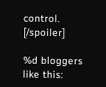control. [/spoiler]

%d bloggers like this: